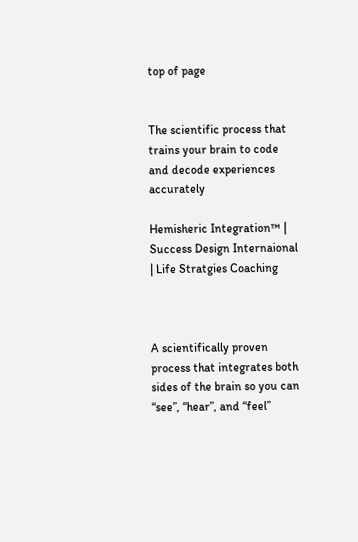top of page


The scientific process that trains your brain to code and decode experiences accurately

Hemisheric Integration™ | Success Design Internaional | Life Stratgies Coaching



A scientifically proven process that integrates both sides of the brain so you can “see”, “hear”, and “feel”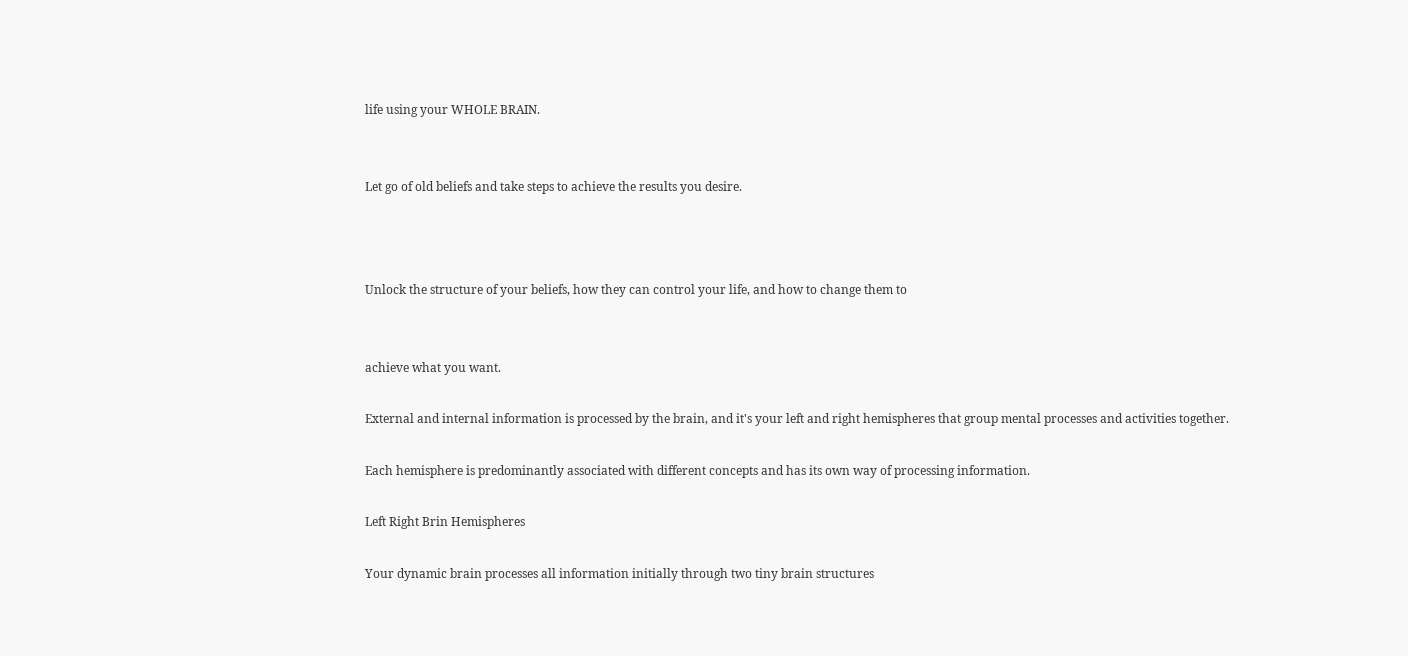life using your WHOLE BRAIN.


Let go of old beliefs and take steps to achieve the results you desire.



Unlock the structure of your beliefs, how they can control your life, and how to change them to


achieve what you want.

External and internal information is processed by the brain, and it's your left and right hemispheres that group mental processes and activities together.

Each hemisphere is predominantly associated with different concepts and has its own way of processing information.

Left Right Brin Hemispheres

Your dynamic brain processes all information initially through two tiny brain structures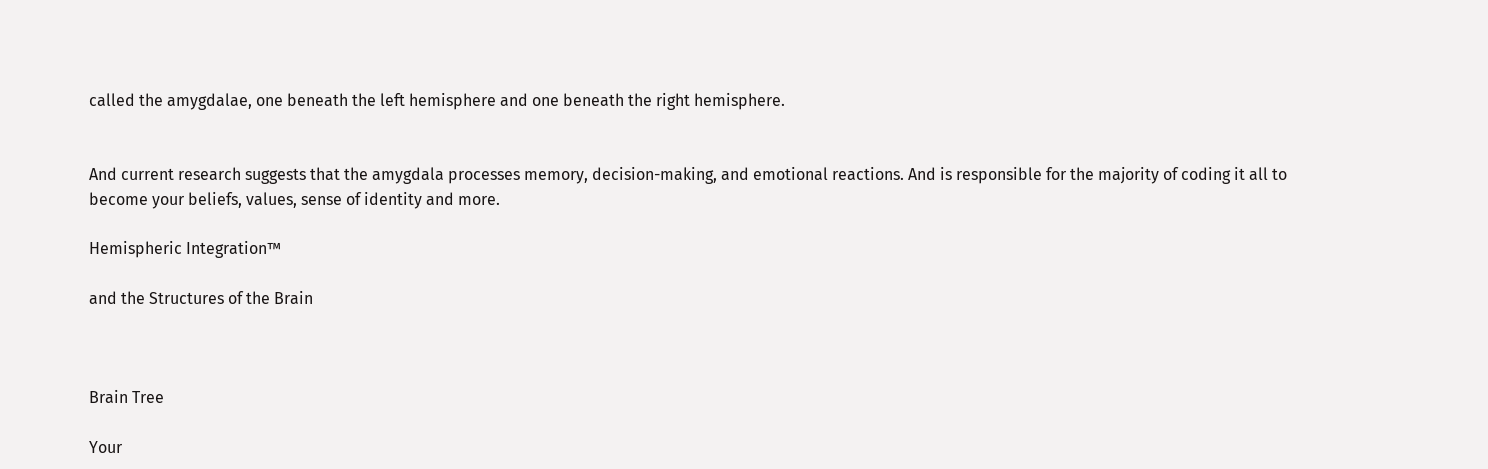called the amygdalae, one beneath the left hemisphere and one beneath the right hemisphere.


And current research suggests that the amygdala processes memory, decision-making, and emotional reactions. And is responsible for the majority of coding it all to become your beliefs, values, sense of identity and more.

Hemispheric Integration™

and the Structures of the Brain



Brain Tree

Your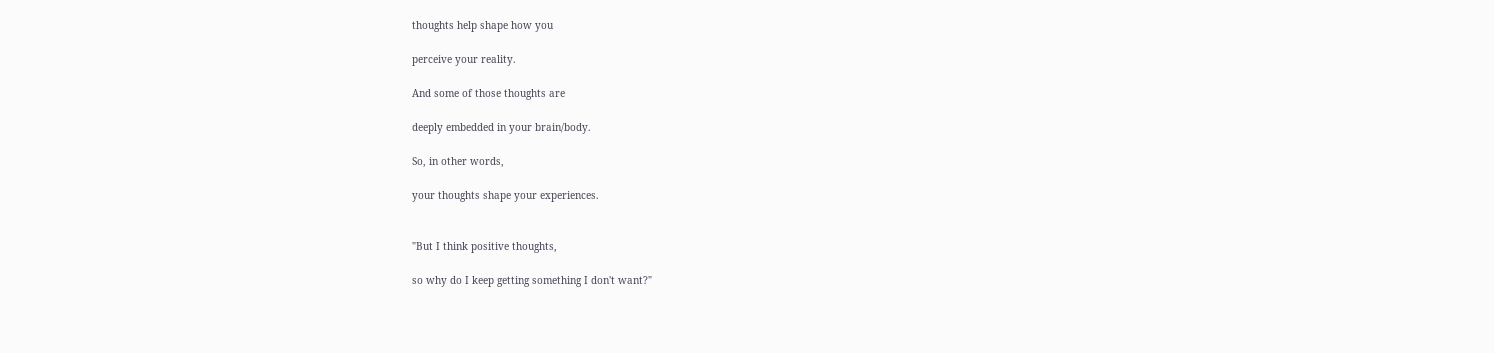thoughts help shape how you

perceive your reality.

And some of those thoughts are

deeply embedded in your brain/body.

So, in other words,

your thoughts shape your experiences.


"But I think positive thoughts,

so why do I keep getting something I don't want?"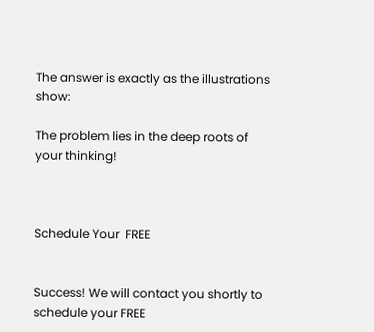The answer is exactly as the illustrations show:

The problem lies in the deep roots of your thinking!



Schedule Your  FREE


Success! We will contact you shortly to schedule your FREE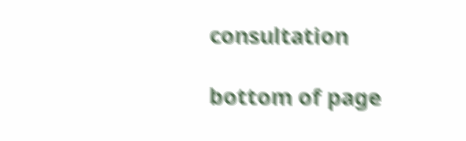consultation

bottom of page